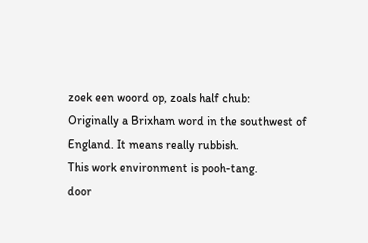zoek een woord op, zoals half chub:
Originally a Brixham word in the southwest of England. It means really rubbish.
This work environment is pooh-tang.
door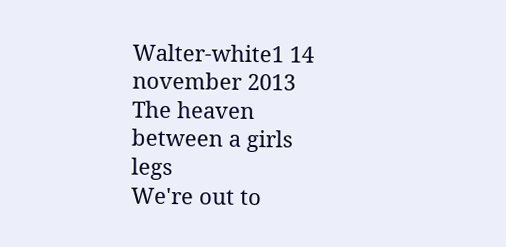Walter-white1 14 november 2013
The heaven between a girls legs
We're out to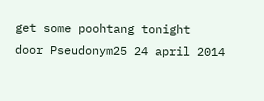get some poohtang tonight
door Pseudonym25 24 april 2014